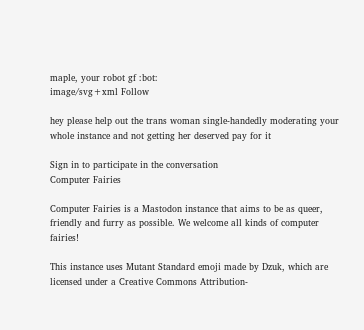maple, your robot gf :bot:
image/svg+xml Follow

hey please help out the trans woman single-handedly moderating your whole instance and not getting her deserved pay for it

Sign in to participate in the conversation
Computer Fairies

Computer Fairies is a Mastodon instance that aims to be as queer, friendly and furry as possible. We welcome all kinds of computer fairies!

This instance uses Mutant Standard emoji made by Dzuk, which are licensed under a Creative Commons Attribution-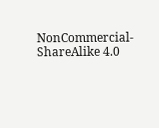NonCommercial-ShareAlike 4.0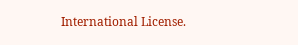International License.